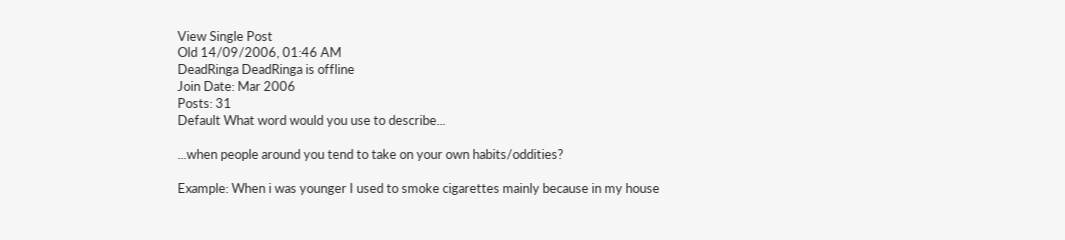View Single Post
Old 14/09/2006, 01:46 AM
DeadRinga DeadRinga is offline
Join Date: Mar 2006
Posts: 31
Default What word would you use to describe...

...when people around you tend to take on your own habits/oddities?

Example: When i was younger I used to smoke cigarettes mainly because in my house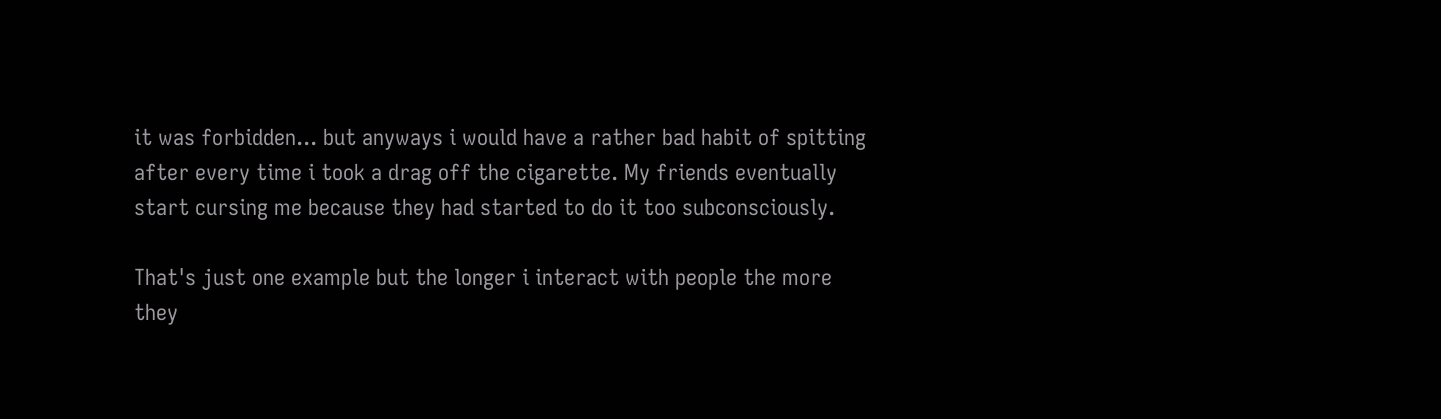it was forbidden... but anyways i would have a rather bad habit of spitting after every time i took a drag off the cigarette. My friends eventually start cursing me because they had started to do it too subconsciously.

That's just one example but the longer i interact with people the more they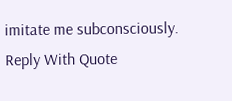imitate me subconsciously.
Reply With Quote